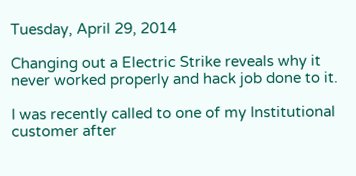Tuesday, April 29, 2014

Changing out a Electric Strike reveals why it never worked properly and hack job done to it.

I was recently called to one of my Institutional customer after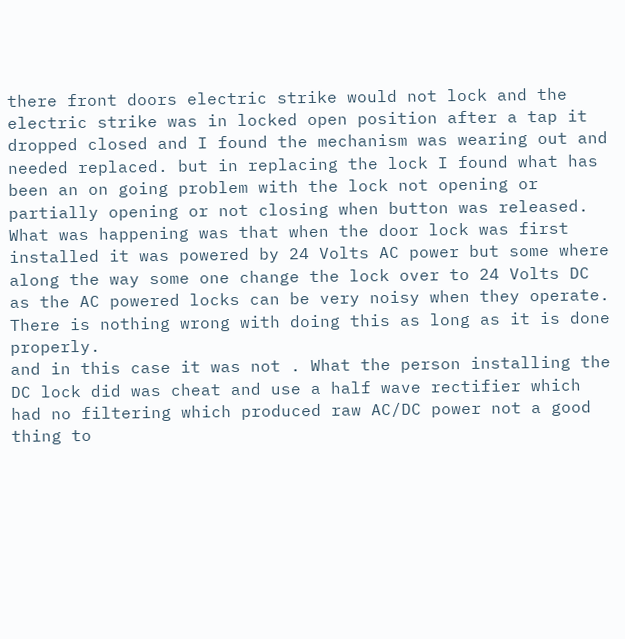there front doors electric strike would not lock and the electric strike was in locked open position after a tap it dropped closed and I found the mechanism was wearing out and needed replaced. but in replacing the lock I found what has been an on going problem with the lock not opening or partially opening or not closing when button was released.
What was happening was that when the door lock was first installed it was powered by 24 Volts AC power but some where along the way some one change the lock over to 24 Volts DC as the AC powered locks can be very noisy when they operate.
There is nothing wrong with doing this as long as it is done properly.
and in this case it was not . What the person installing the DC lock did was cheat and use a half wave rectifier which had no filtering which produced raw AC/DC power not a good thing to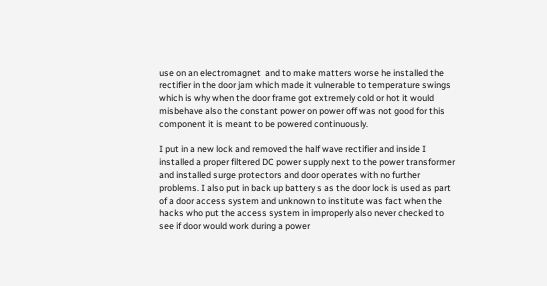use on an electromagnet  and to make matters worse he installed the rectifier in the door jam which made it vulnerable to temperature swings which is why when the door frame got extremely cold or hot it would misbehave also the constant power on power off was not good for this component it is meant to be powered continuously.

I put in a new lock and removed the half wave rectifier and inside I installed a proper filtered DC power supply next to the power transformer  and installed surge protectors and door operates with no further problems. I also put in back up battery s as the door lock is used as part of a door access system and unknown to institute was fact when the hacks who put the access system in improperly also never checked to see if door would work during a power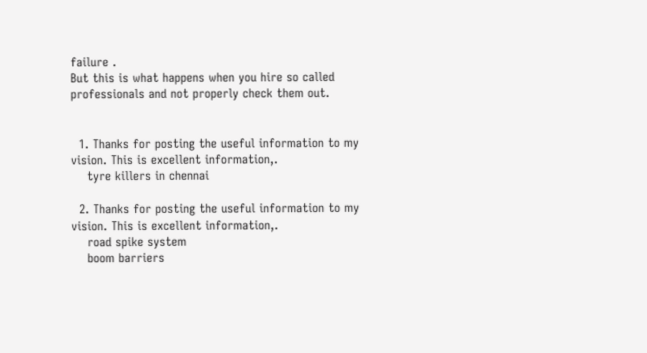failure .
But this is what happens when you hire so called professionals and not properly check them out.


  1. Thanks for posting the useful information to my vision. This is excellent information,.
    tyre killers in chennai

  2. Thanks for posting the useful information to my vision. This is excellent information,.
    road spike system
    boom barriers